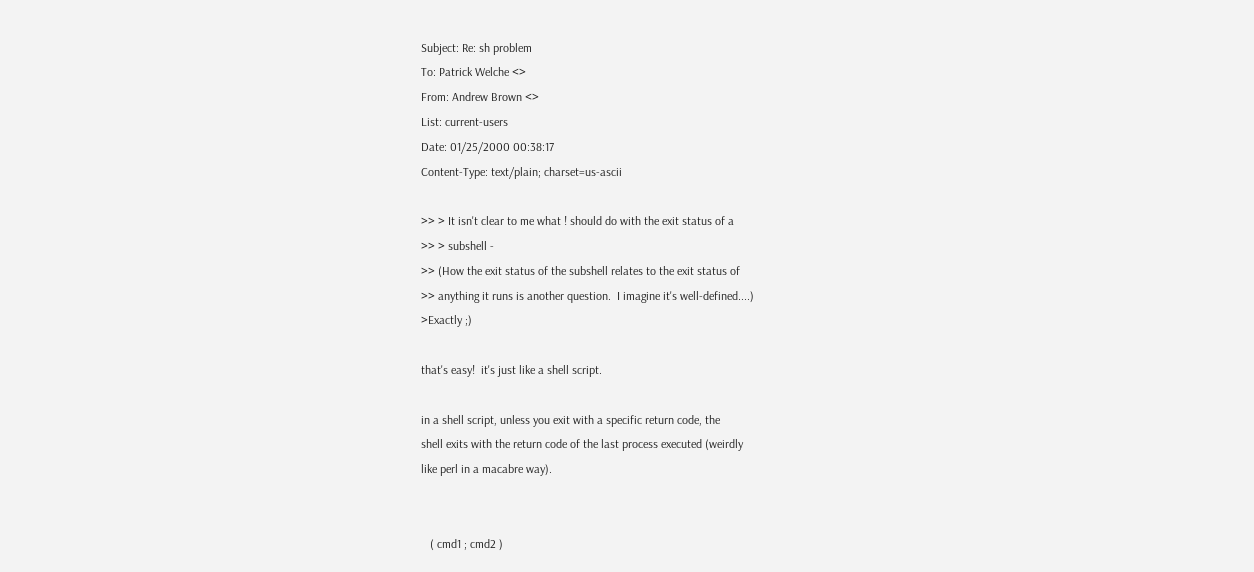Subject: Re: sh problem
To: Patrick Welche <>
From: Andrew Brown <>
List: current-users
Date: 01/25/2000 00:38:17
Content-Type: text/plain; charset=us-ascii

>> > It isn't clear to me what ! should do with the exit status of a
>> > subshell -
>> (How the exit status of the subshell relates to the exit status of
>> anything it runs is another question.  I imagine it's well-defined....)
>Exactly ;)

that's easy!  it's just like a shell script.

in a shell script, unless you exit with a specific return code, the
shell exits with the return code of the last process executed (weirdly
like perl in a macabre way).


   ( cmd1 ; cmd2 )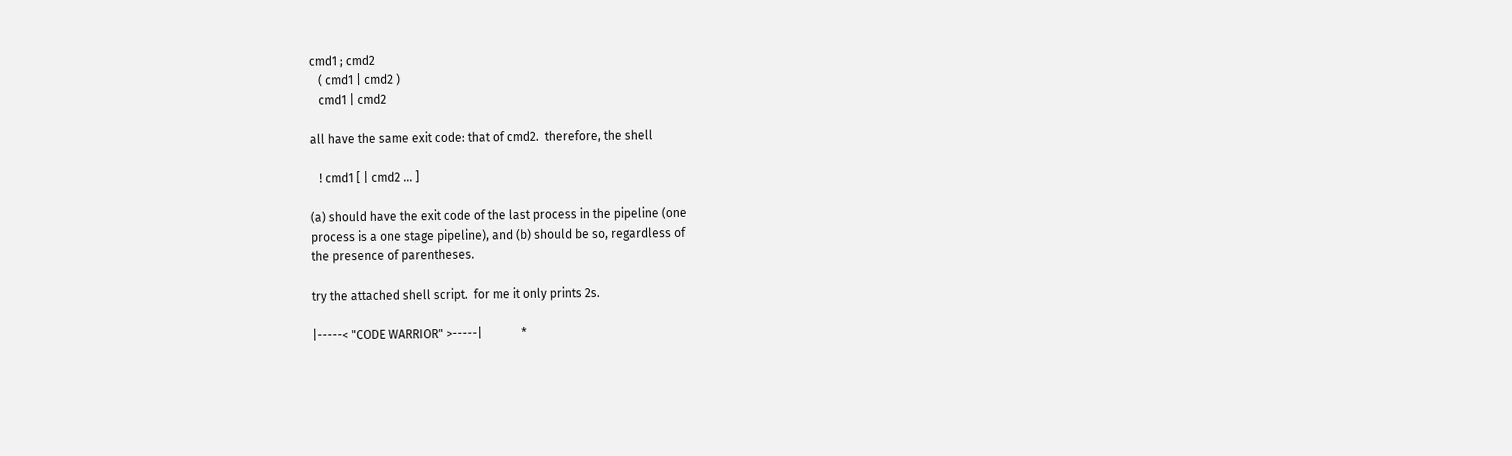cmd1 ; cmd2
   ( cmd1 | cmd2 )
   cmd1 | cmd2

all have the same exit code: that of cmd2.  therefore, the shell

   ! cmd1 [ | cmd2 ... ]

(a) should have the exit code of the last process in the pipeline (one
process is a one stage pipeline), and (b) should be so, regardless of
the presence of parentheses.

try the attached shell script.  for me it only prints 2s.

|-----< "CODE WARRIOR" >-----|             *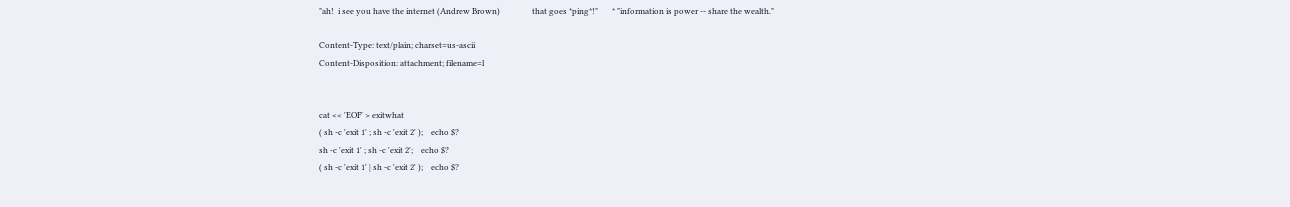"ah!  i see you have the internet (Andrew Brown)                that goes *ping*!"       * "information is power -- share the wealth."

Content-Type: text/plain; charset=us-ascii
Content-Disposition: attachment; filename=l


cat << 'EOF' > exitwhat
( sh -c 'exit 1' ; sh -c 'exit 2' );    echo $?
sh -c 'exit 1' ; sh -c 'exit 2';    echo $?
( sh -c 'exit 1' | sh -c 'exit 2' );    echo $?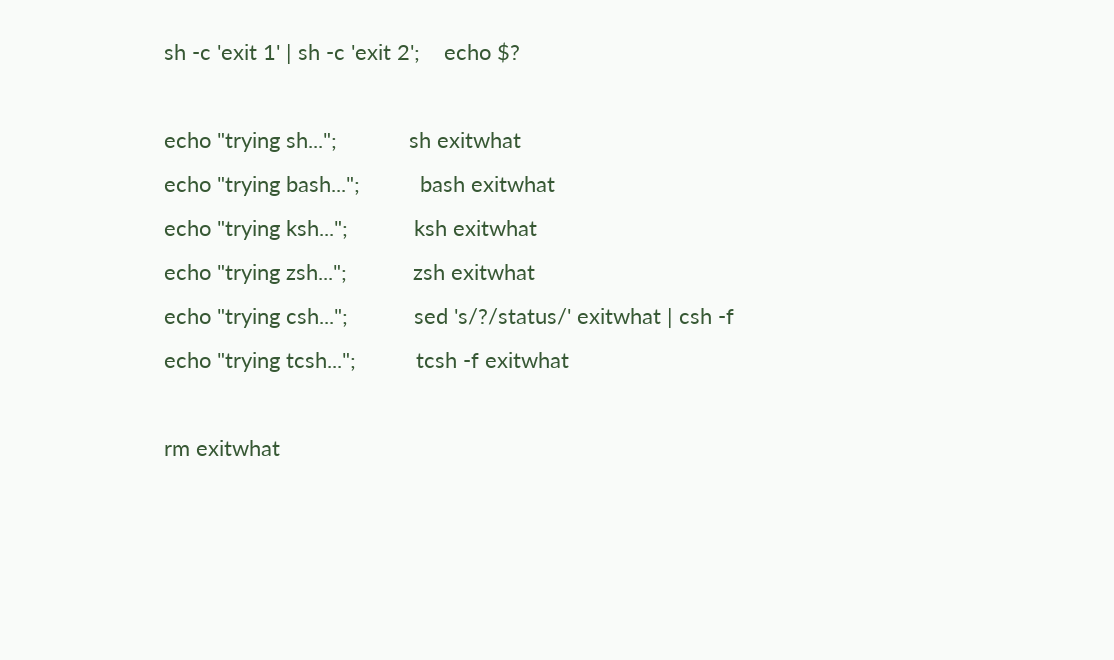sh -c 'exit 1' | sh -c 'exit 2';    echo $?

echo "trying sh...";            sh exitwhat
echo "trying bash...";          bash exitwhat
echo "trying ksh...";           ksh exitwhat
echo "trying zsh...";           zsh exitwhat
echo "trying csh...";           sed 's/?/status/' exitwhat | csh -f
echo "trying tcsh...";          tcsh -f exitwhat

rm exitwhat